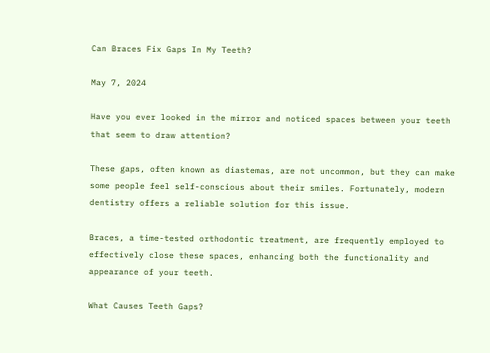Can Braces Fix Gaps In My Teeth?

May 7, 2024

Have you ever looked in the mirror and noticed spaces between your teeth that seem to draw attention?

These gaps, often known as diastemas, are not uncommon, but they can make some people feel self-conscious about their smiles. Fortunately, modern dentistry offers a reliable solution for this issue.

Braces, a time-tested orthodontic treatment, are frequently employed to effectively close these spaces, enhancing both the functionality and appearance of your teeth.

What Causes Teeth Gaps?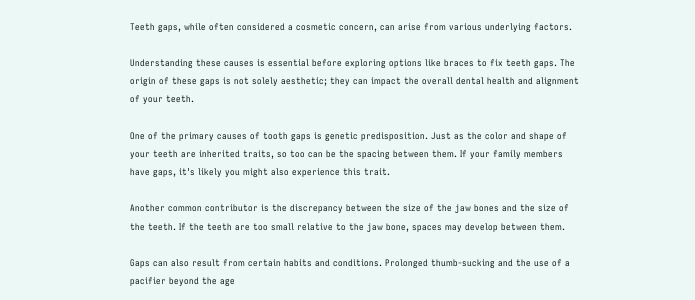Teeth gaps, while often considered a cosmetic concern, can arise from various underlying factors.

Understanding these causes is essential before exploring options like braces to fix teeth gaps. The origin of these gaps is not solely aesthetic; they can impact the overall dental health and alignment of your teeth.

One of the primary causes of tooth gaps is genetic predisposition. Just as the color and shape of your teeth are inherited traits, so too can be the spacing between them. If your family members have gaps, it's likely you might also experience this trait.

Another common contributor is the discrepancy between the size of the jaw bones and the size of the teeth. If the teeth are too small relative to the jaw bone, spaces may develop between them.

Gaps can also result from certain habits and conditions. Prolonged thumb-sucking and the use of a pacifier beyond the age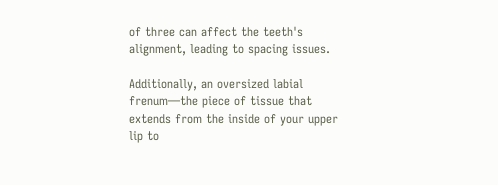of three can affect the teeth's alignment, leading to spacing issues.

Additionally, an oversized labial frenum—the piece of tissue that extends from the inside of your upper lip to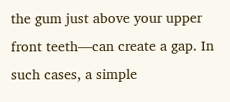the gum just above your upper front teeth—can create a gap. In such cases, a simple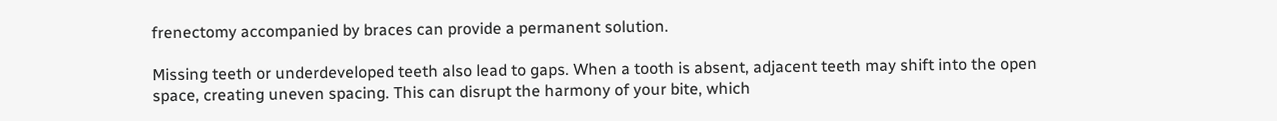frenectomy accompanied by braces can provide a permanent solution.

Missing teeth or underdeveloped teeth also lead to gaps. When a tooth is absent, adjacent teeth may shift into the open space, creating uneven spacing. This can disrupt the harmony of your bite, which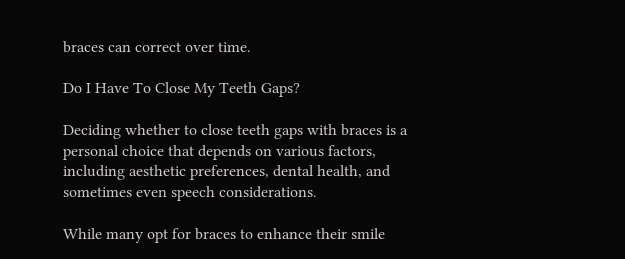braces can correct over time.

Do I Have To Close My Teeth Gaps?

Deciding whether to close teeth gaps with braces is a personal choice that depends on various factors, including aesthetic preferences, dental health, and sometimes even speech considerations.

While many opt for braces to enhance their smile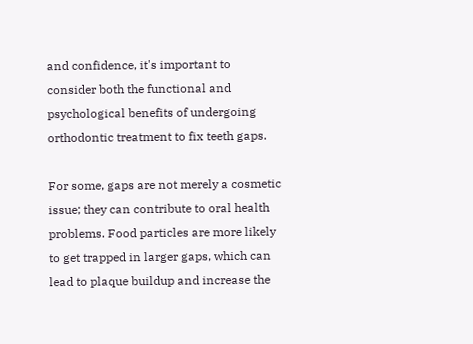and confidence, it's important to consider both the functional and psychological benefits of undergoing orthodontic treatment to fix teeth gaps.

For some, gaps are not merely a cosmetic issue; they can contribute to oral health problems. Food particles are more likely to get trapped in larger gaps, which can lead to plaque buildup and increase the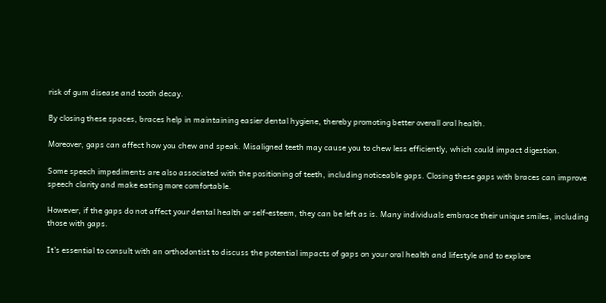risk of gum disease and tooth decay.

By closing these spaces, braces help in maintaining easier dental hygiene, thereby promoting better overall oral health.

Moreover, gaps can affect how you chew and speak. Misaligned teeth may cause you to chew less efficiently, which could impact digestion.

Some speech impediments are also associated with the positioning of teeth, including noticeable gaps. Closing these gaps with braces can improve speech clarity and make eating more comfortable.

However, if the gaps do not affect your dental health or self-esteem, they can be left as is. Many individuals embrace their unique smiles, including those with gaps.

It's essential to consult with an orthodontist to discuss the potential impacts of gaps on your oral health and lifestyle and to explore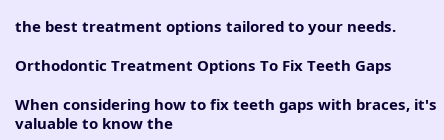the best treatment options tailored to your needs.

Orthodontic Treatment Options To Fix Teeth Gaps

When considering how to fix teeth gaps with braces, it's valuable to know the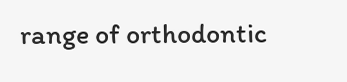range of orthodontic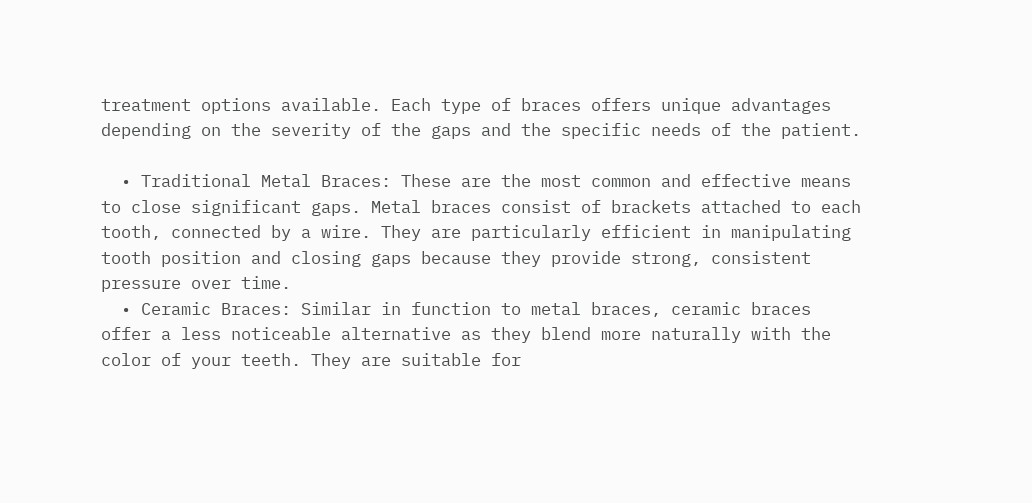treatment options available. Each type of braces offers unique advantages depending on the severity of the gaps and the specific needs of the patient.

  • Traditional Metal Braces: These are the most common and effective means to close significant gaps. Metal braces consist of brackets attached to each tooth, connected by a wire. They are particularly efficient in manipulating tooth position and closing gaps because they provide strong, consistent pressure over time.
  • Ceramic Braces: Similar in function to metal braces, ceramic braces offer a less noticeable alternative as they blend more naturally with the color of your teeth. They are suitable for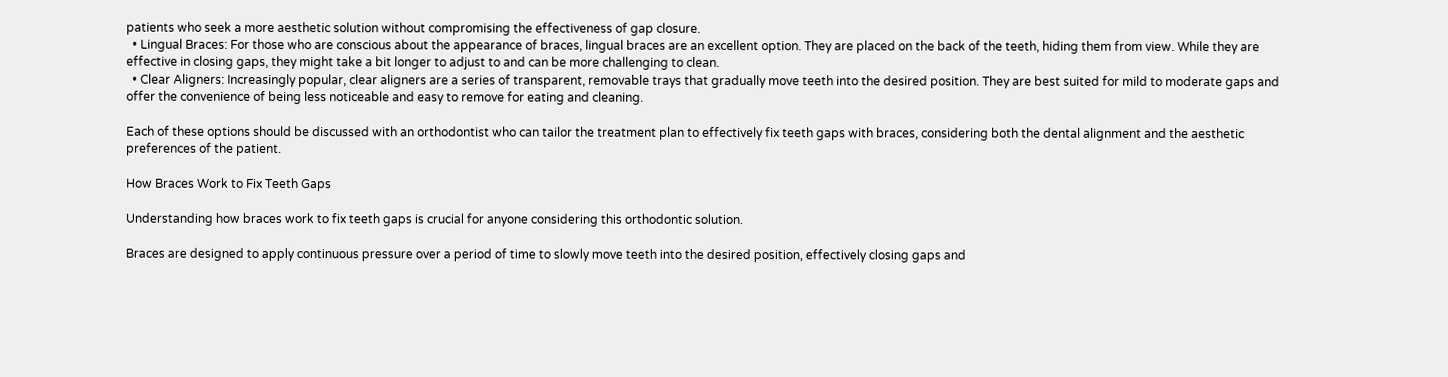patients who seek a more aesthetic solution without compromising the effectiveness of gap closure.
  • Lingual Braces: For those who are conscious about the appearance of braces, lingual braces are an excellent option. They are placed on the back of the teeth, hiding them from view. While they are effective in closing gaps, they might take a bit longer to adjust to and can be more challenging to clean.
  • Clear Aligners: Increasingly popular, clear aligners are a series of transparent, removable trays that gradually move teeth into the desired position. They are best suited for mild to moderate gaps and offer the convenience of being less noticeable and easy to remove for eating and cleaning.

Each of these options should be discussed with an orthodontist who can tailor the treatment plan to effectively fix teeth gaps with braces, considering both the dental alignment and the aesthetic preferences of the patient.

How Braces Work to Fix Teeth Gaps

Understanding how braces work to fix teeth gaps is crucial for anyone considering this orthodontic solution.

Braces are designed to apply continuous pressure over a period of time to slowly move teeth into the desired position, effectively closing gaps and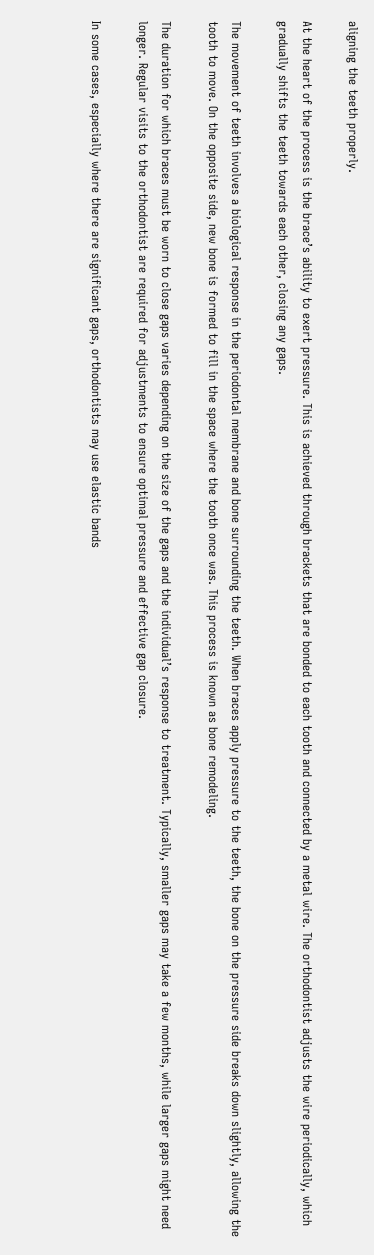aligning the teeth properly.

At the heart of the process is the brace’s ability to exert pressure. This is achieved through brackets that are bonded to each tooth and connected by a metal wire. The orthodontist adjusts the wire periodically, which gradually shifts the teeth towards each other, closing any gaps.

The movement of teeth involves a biological response in the periodontal membrane and bone surrounding the teeth. When braces apply pressure to the teeth, the bone on the pressure side breaks down slightly, allowing the tooth to move. On the opposite side, new bone is formed to fill in the space where the tooth once was. This process is known as bone remodeling.

The duration for which braces must be worn to close gaps varies depending on the size of the gaps and the individual’s response to treatment. Typically, smaller gaps may take a few months, while larger gaps might need longer. Regular visits to the orthodontist are required for adjustments to ensure optimal pressure and effective gap closure.

In some cases, especially where there are significant gaps, orthodontists may use elastic bands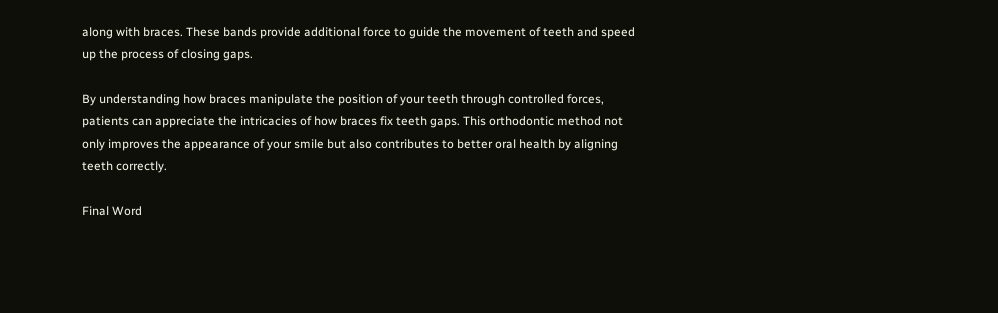along with braces. These bands provide additional force to guide the movement of teeth and speed up the process of closing gaps.

By understanding how braces manipulate the position of your teeth through controlled forces, patients can appreciate the intricacies of how braces fix teeth gaps. This orthodontic method not only improves the appearance of your smile but also contributes to better oral health by aligning teeth correctly.

Final Word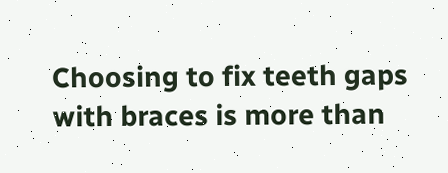Choosing to fix teeth gaps with braces is more than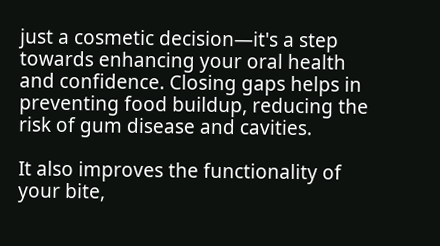just a cosmetic decision—it's a step towards enhancing your oral health and confidence. Closing gaps helps in preventing food buildup, reducing the risk of gum disease and cavities.

It also improves the functionality of your bite,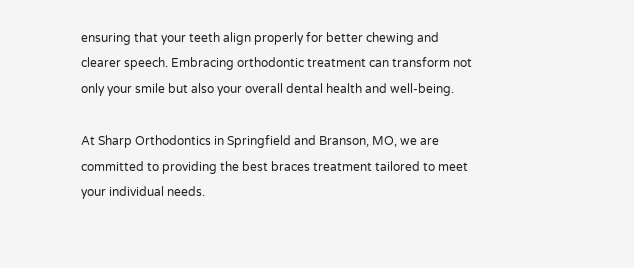ensuring that your teeth align properly for better chewing and clearer speech. Embracing orthodontic treatment can transform not only your smile but also your overall dental health and well-being.

At Sharp Orthodontics in Springfield and Branson, MO, we are committed to providing the best braces treatment tailored to meet your individual needs.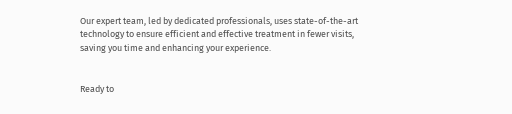Our expert team, led by dedicated professionals, uses state-of-the-art technology to ensure efficient and effective treatment in fewer visits, saving you time and enhancing your experience.


Ready to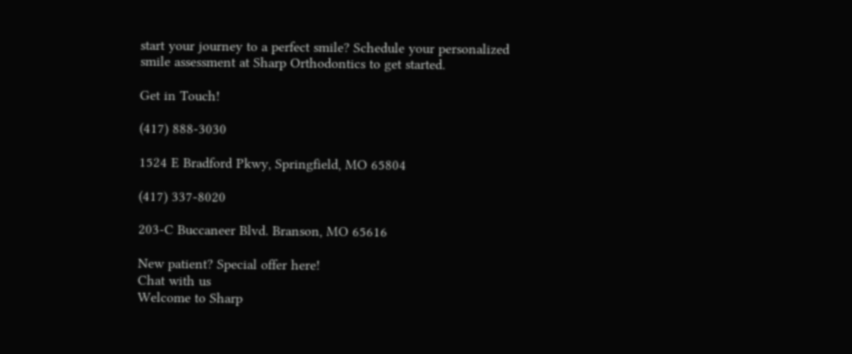start your journey to a perfect smile? Schedule your personalized smile assessment at Sharp Orthodontics to get started.

Get in Touch!

(417) 888-3030

1524 E Bradford Pkwy, Springfield, MO 65804

(417) 337-8020

203-C Buccaneer Blvd. Branson, MO 65616

New patient? Special offer here!
Chat with us
Welcome to Sharp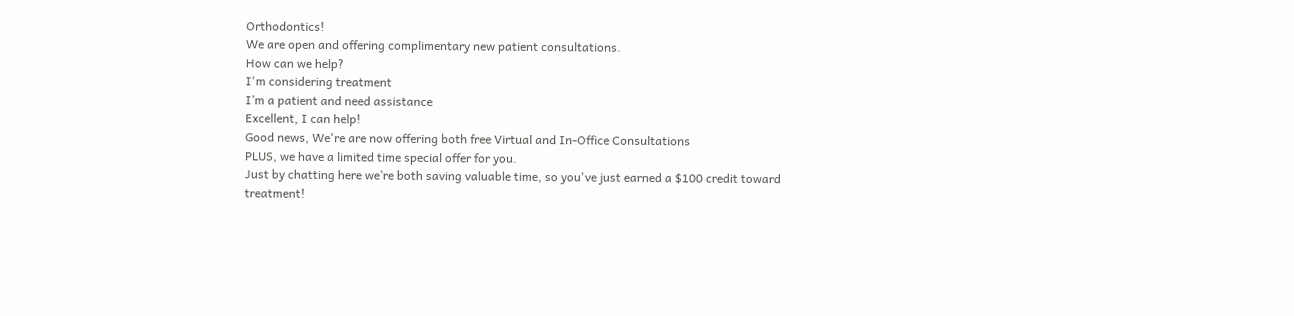Orthodontics!
We are open and offering complimentary new patient consultations.
How can we help?
I'm considering treatment
I’m a patient and need assistance
Excellent, I can help!
Good news, We're are now offering both free Virtual and In-Office Consultations
PLUS, we have a limited time special offer for you.
Just by chatting here we’re both saving valuable time, so you've just earned a $100 credit toward treatment!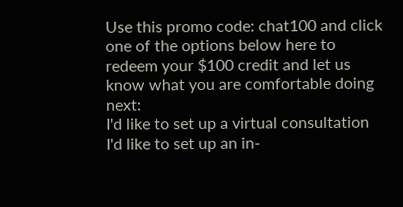Use this promo code: chat100 and click one of the options below here to redeem your $100 credit and let us know what you are comfortable doing next:
I'd like to set up a virtual consultation
I'd like to set up an in-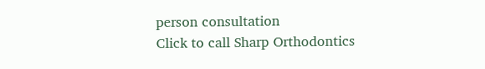person consultation
Click to call Sharp Orthodontics